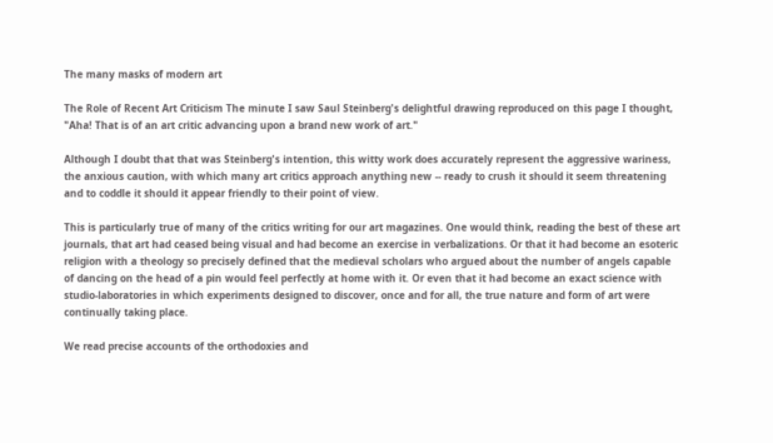The many masks of modern art

The Role of Recent Art Criticism The minute I saw Saul Steinberg's delightful drawing reproduced on this page I thought, "Aha! That is of an art critic advancing upon a brand new work of art."

Although I doubt that that was Steinberg's intention, this witty work does accurately represent the aggressive wariness, the anxious caution, with which many art critics approach anything new -- ready to crush it should it seem threatening and to coddle it should it appear friendly to their point of view.

This is particularly true of many of the critics writing for our art magazines. One would think, reading the best of these art journals, that art had ceased being visual and had become an exercise in verbalizations. Or that it had become an esoteric religion with a theology so precisely defined that the medieval scholars who argued about the number of angels capable of dancing on the head of a pin would feel perfectly at home with it. Or even that it had become an exact science with studio-laboratories in which experiments designed to discover, once and for all, the true nature and form of art were continually taking place.

We read precise accounts of the orthodoxies and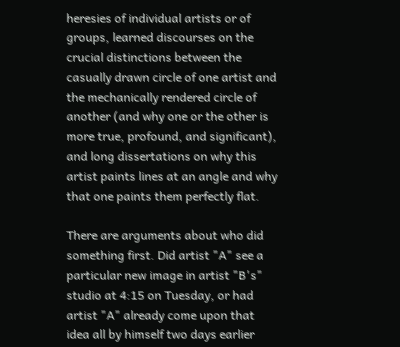heresies of individual artists or of groups, learned discourses on the crucial distinctions between the casually drawn circle of one artist and the mechanically rendered circle of another (and why one or the other is more true, profound, and significant), and long dissertations on why this artist paints lines at an angle and why that one paints them perfectly flat.

There are arguments about who did something first. Did artist "A" see a particular new image in artist "B's" studio at 4:15 on Tuesday, or had artist "A" already come upon that idea all by himself two days earlier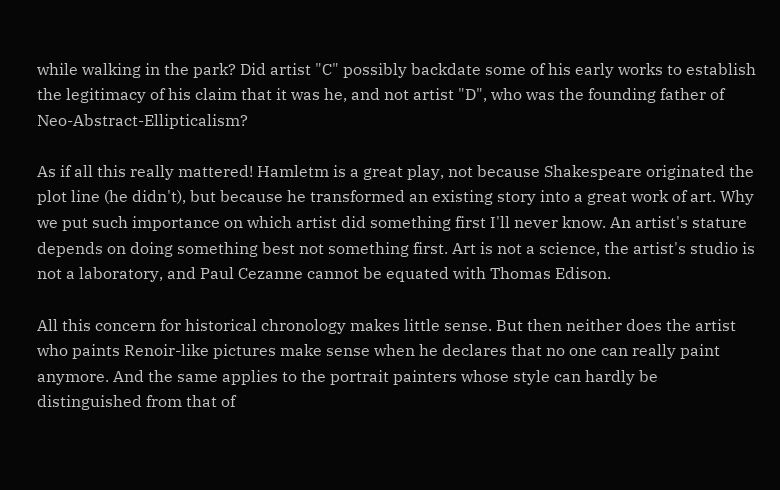while walking in the park? Did artist "C" possibly backdate some of his early works to establish the legitimacy of his claim that it was he, and not artist "D", who was the founding father of Neo-Abstract-Ellipticalism?

As if all this really mattered! Hamletm is a great play, not because Shakespeare originated the plot line (he didn't), but because he transformed an existing story into a great work of art. Why we put such importance on which artist did something first I'll never know. An artist's stature depends on doing something best not something first. Art is not a science, the artist's studio is not a laboratory, and Paul Cezanne cannot be equated with Thomas Edison.

All this concern for historical chronology makes little sense. But then neither does the artist who paints Renoir-like pictures make sense when he declares that no one can really paint anymore. And the same applies to the portrait painters whose style can hardly be distinguished from that of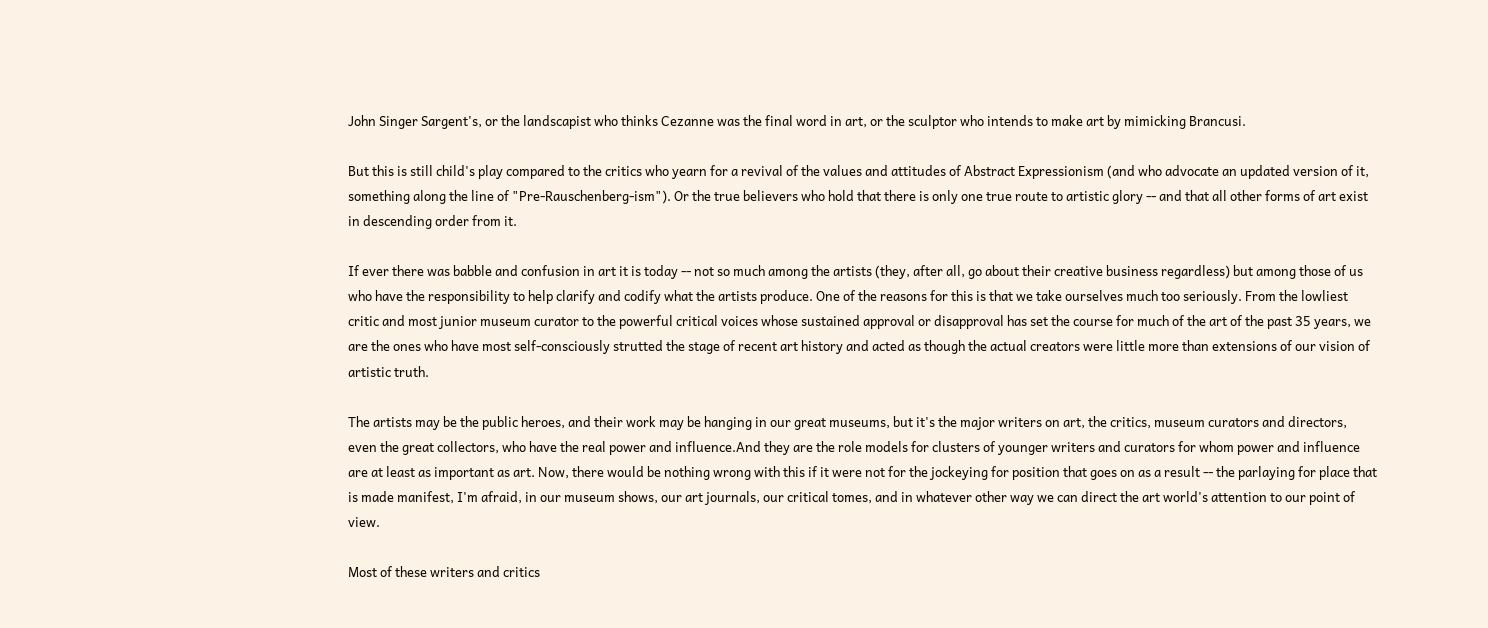John Singer Sargent's, or the landscapist who thinks Cezanne was the final word in art, or the sculptor who intends to make art by mimicking Brancusi.

But this is still child's play compared to the critics who yearn for a revival of the values and attitudes of Abstract Expressionism (and who advocate an updated version of it, something along the line of "Pre-Rauschenberg-ism"). Or the true believers who hold that there is only one true route to artistic glory -- and that all other forms of art exist in descending order from it.

If ever there was babble and confusion in art it is today -- not so much among the artists (they, after all, go about their creative business regardless) but among those of us who have the responsibility to help clarify and codify what the artists produce. One of the reasons for this is that we take ourselves much too seriously. From the lowliest critic and most junior museum curator to the powerful critical voices whose sustained approval or disapproval has set the course for much of the art of the past 35 years, we are the ones who have most self-consciously strutted the stage of recent art history and acted as though the actual creators were little more than extensions of our vision of artistic truth.

The artists may be the public heroes, and their work may be hanging in our great museums, but it's the major writers on art, the critics, museum curators and directors, even the great collectors, who have the real power and influence.And they are the role models for clusters of younger writers and curators for whom power and influence are at least as important as art. Now, there would be nothing wrong with this if it were not for the jockeying for position that goes on as a result -- the parlaying for place that is made manifest, I'm afraid, in our museum shows, our art journals, our critical tomes, and in whatever other way we can direct the art world's attention to our point of view.

Most of these writers and critics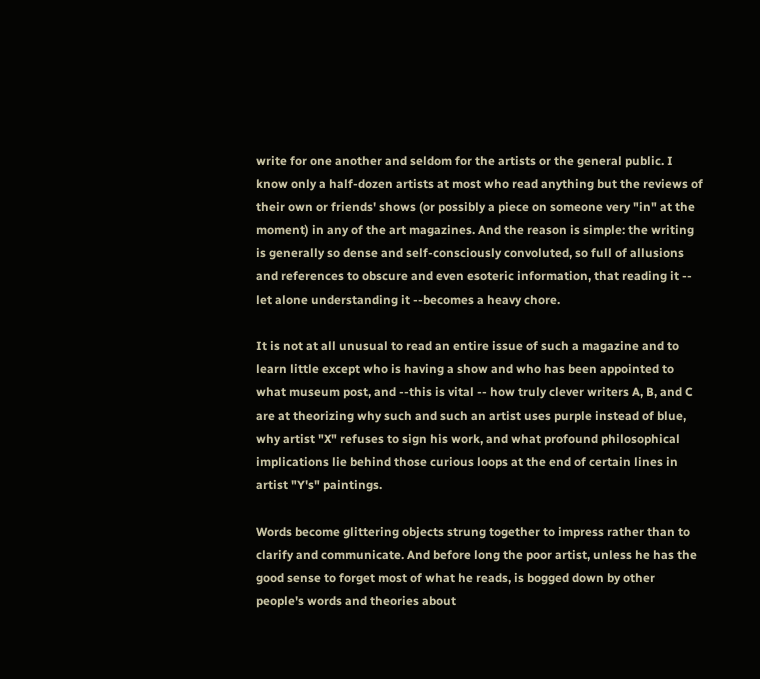write for one another and seldom for the artists or the general public. I know only a half-dozen artists at most who read anything but the reviews of their own or friends' shows (or possibly a piece on someone very "in" at the moment) in any of the art magazines. And the reason is simple: the writing is generally so dense and self-consciously convoluted, so full of allusions and references to obscure and even esoteric information, that reading it -- let alone understanding it --becomes a heavy chore.

It is not at all unusual to read an entire issue of such a magazine and to learn little except who is having a show and who has been appointed to what museum post, and --this is vital -- how truly clever writers A, B, and C are at theorizing why such and such an artist uses purple instead of blue, why artist "X" refuses to sign his work, and what profound philosophical implications lie behind those curious loops at the end of certain lines in artist "Y's" paintings.

Words become glittering objects strung together to impress rather than to clarify and communicate. And before long the poor artist, unless he has the good sense to forget most of what he reads, is bogged down by other people's words and theories about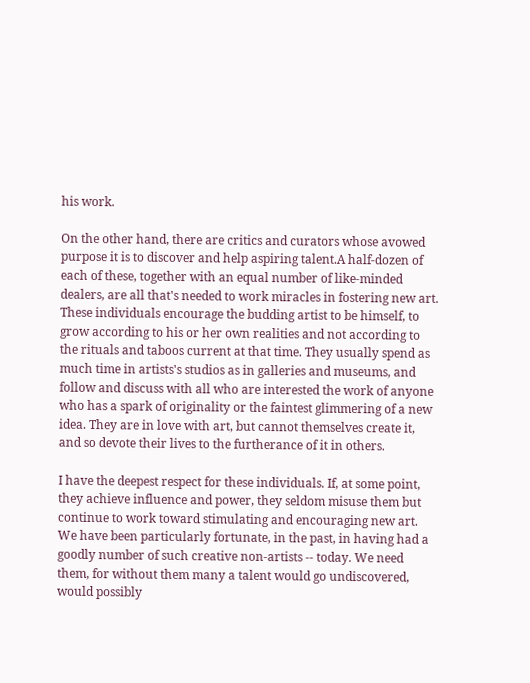his work.

On the other hand, there are critics and curators whose avowed purpose it is to discover and help aspiring talent.A half-dozen of each of these, together with an equal number of like-minded dealers, are all that's needed to work miracles in fostering new art. These individuals encourage the budding artist to be himself, to grow according to his or her own realities and not according to the rituals and taboos current at that time. They usually spend as much time in artists's studios as in galleries and museums, and follow and discuss with all who are interested the work of anyone who has a spark of originality or the faintest glimmering of a new idea. They are in love with art, but cannot themselves create it, and so devote their lives to the furtherance of it in others.

I have the deepest respect for these individuals. If, at some point, they achieve influence and power, they seldom misuse them but continue to work toward stimulating and encouraging new art. We have been particularly fortunate, in the past, in having had a goodly number of such creative non-artists -- today. We need them, for without them many a talent would go undiscovered, would possibly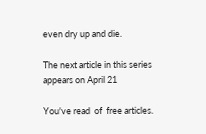even dry up and die.

The next article in this series appears on April 21

You've read  of  free articles.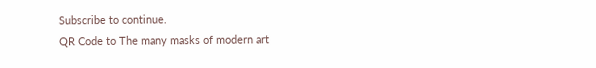Subscribe to continue.
QR Code to The many masks of modern art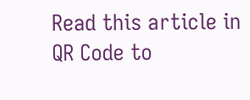Read this article in
QR Code to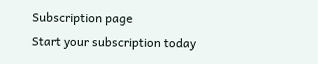Subscription page
Start your subscription today